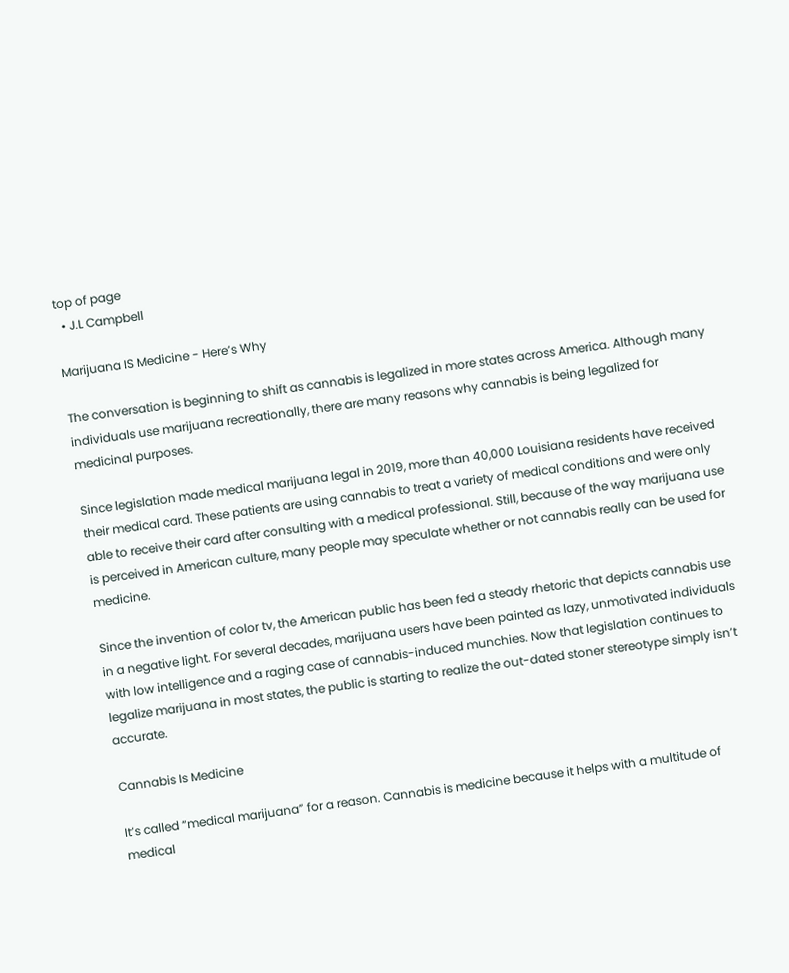top of page
  • J.L Campbell

Marijuana IS Medicine - Here’s Why

The conversation is beginning to shift as cannabis is legalized in more states across America. Although many individuals use marijuana recreationally, there are many reasons why cannabis is being legalized for medicinal purposes.

Since legislation made medical marijuana legal in 2019, more than 40,000 Louisiana residents have received their medical card. These patients are using cannabis to treat a variety of medical conditions and were only able to receive their card after consulting with a medical professional. Still, because of the way marijuana use is perceived in American culture, many people may speculate whether or not cannabis really can be used for medicine.

Since the invention of color tv, the American public has been fed a steady rhetoric that depicts cannabis use in a negative light. For several decades, marijuana users have been painted as lazy, unmotivated individuals with low intelligence and a raging case of cannabis-induced munchies. Now that legislation continues to legalize marijuana in most states, the public is starting to realize the out-dated stoner stereotype simply isn’t accurate.

Cannabis Is Medicine

It’s called “medical marijuana” for a reason. Cannabis is medicine because it helps with a multitude of medical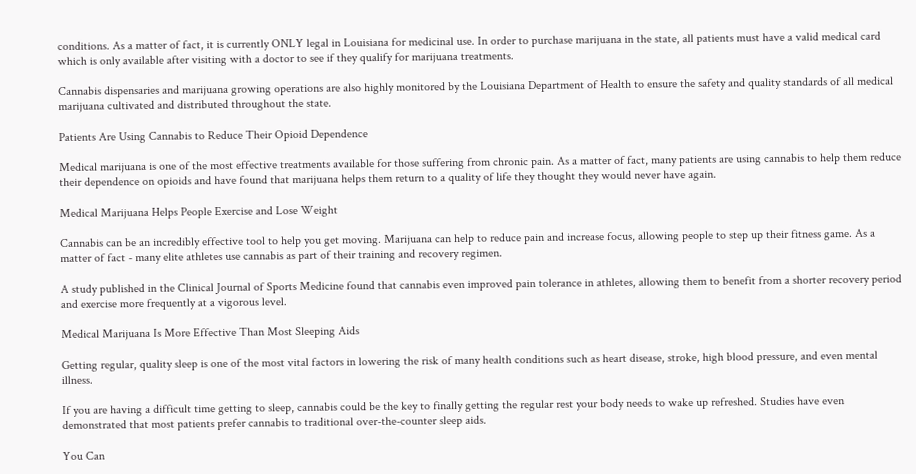conditions. As a matter of fact, it is currently ONLY legal in Louisiana for medicinal use. In order to purchase marijuana in the state, all patients must have a valid medical card which is only available after visiting with a doctor to see if they qualify for marijuana treatments.

Cannabis dispensaries and marijuana growing operations are also highly monitored by the Louisiana Department of Health to ensure the safety and quality standards of all medical marijuana cultivated and distributed throughout the state.

Patients Are Using Cannabis to Reduce Their Opioid Dependence

Medical marijuana is one of the most effective treatments available for those suffering from chronic pain. As a matter of fact, many patients are using cannabis to help them reduce their dependence on opioids and have found that marijuana helps them return to a quality of life they thought they would never have again.

Medical Marijuana Helps People Exercise and Lose Weight

Cannabis can be an incredibly effective tool to help you get moving. Marijuana can help to reduce pain and increase focus, allowing people to step up their fitness game. As a matter of fact - many elite athletes use cannabis as part of their training and recovery regimen.

A study published in the Clinical Journal of Sports Medicine found that cannabis even improved pain tolerance in athletes, allowing them to benefit from a shorter recovery period and exercise more frequently at a vigorous level.

Medical Marijuana Is More Effective Than Most Sleeping Aids

Getting regular, quality sleep is one of the most vital factors in lowering the risk of many health conditions such as heart disease, stroke, high blood pressure, and even mental illness.

If you are having a difficult time getting to sleep, cannabis could be the key to finally getting the regular rest your body needs to wake up refreshed. Studies have even demonstrated that most patients prefer cannabis to traditional over-the-counter sleep aids.

You Can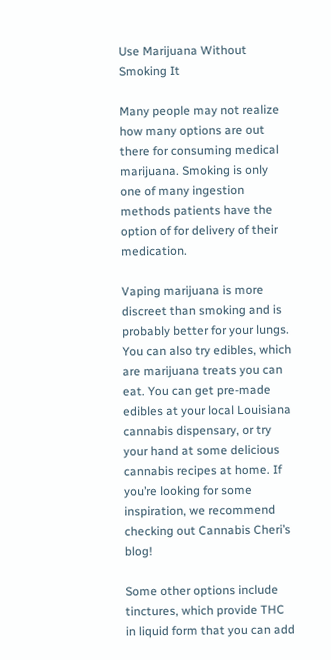Use Marijuana Without Smoking It

Many people may not realize how many options are out there for consuming medical marijuana. Smoking is only one of many ingestion methods patients have the option of for delivery of their medication.

Vaping marijuana is more discreet than smoking and is probably better for your lungs. You can also try edibles, which are marijuana treats you can eat. You can get pre-made edibles at your local Louisiana cannabis dispensary, or try your hand at some delicious cannabis recipes at home. If you’re looking for some inspiration, we recommend checking out Cannabis Cheri’s blog!

Some other options include tinctures, which provide THC in liquid form that you can add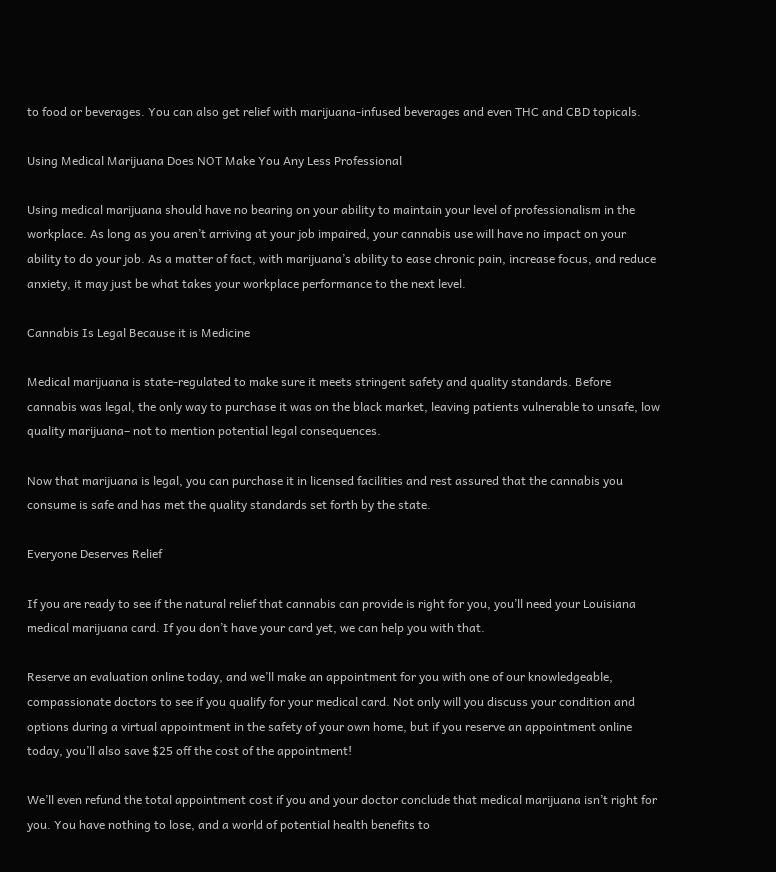to food or beverages. You can also get relief with marijuana-infused beverages and even THC and CBD topicals.

Using Medical Marijuana Does NOT Make You Any Less Professional

Using medical marijuana should have no bearing on your ability to maintain your level of professionalism in the workplace. As long as you aren’t arriving at your job impaired, your cannabis use will have no impact on your ability to do your job. As a matter of fact, with marijuana’s ability to ease chronic pain, increase focus, and reduce anxiety, it may just be what takes your workplace performance to the next level.

Cannabis Is Legal Because it is Medicine

Medical marijuana is state-regulated to make sure it meets stringent safety and quality standards. Before cannabis was legal, the only way to purchase it was on the black market, leaving patients vulnerable to unsafe, low quality marijuana– not to mention potential legal consequences.

Now that marijuana is legal, you can purchase it in licensed facilities and rest assured that the cannabis you consume is safe and has met the quality standards set forth by the state.

Everyone Deserves Relief

If you are ready to see if the natural relief that cannabis can provide is right for you, you’ll need your Louisiana medical marijuana card. If you don’t have your card yet, we can help you with that.

Reserve an evaluation online today, and we’ll make an appointment for you with one of our knowledgeable, compassionate doctors to see if you qualify for your medical card. Not only will you discuss your condition and options during a virtual appointment in the safety of your own home, but if you reserve an appointment online today, you’ll also save $25 off the cost of the appointment!

We’ll even refund the total appointment cost if you and your doctor conclude that medical marijuana isn’t right for you. You have nothing to lose, and a world of potential health benefits to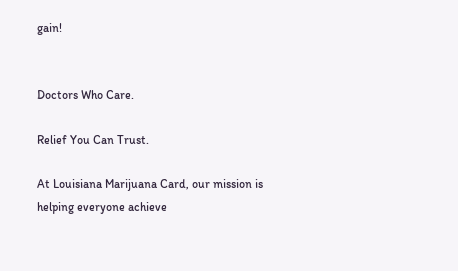gain!


Doctors Who Care.

Relief You Can Trust.

At Louisiana Marijuana Card, our mission is helping everyone achieve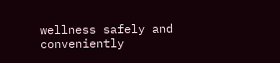wellness safely and conveniently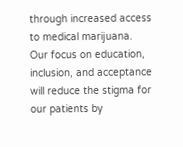through increased access to medical marijuana. Our focus on education, inclusion, and acceptance will reduce the stigma for our patients by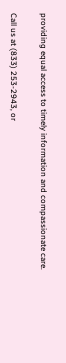providing equal access to timely information and compassionate care.

Call us at (833) 253-2943, or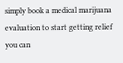simply book a medical marijuana evaluation to start getting relief you can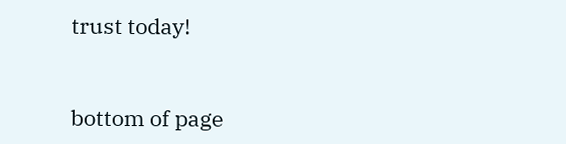trust today!


bottom of page